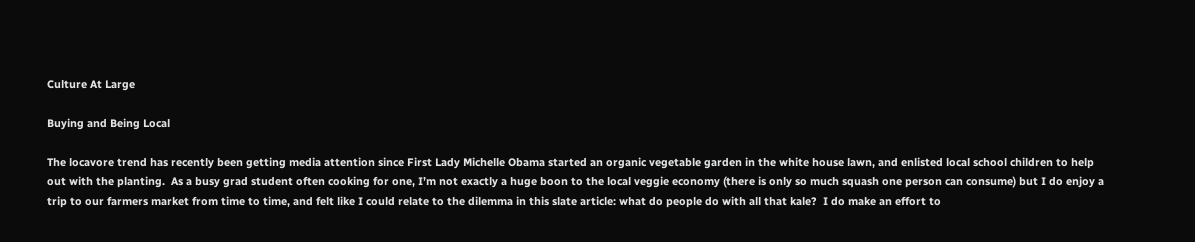Culture At Large

Buying and Being Local

The locavore trend has recently been getting media attention since First Lady Michelle Obama started an organic vegetable garden in the white house lawn, and enlisted local school children to help out with the planting.  As a busy grad student often cooking for one, I’m not exactly a huge boon to the local veggie economy (there is only so much squash one person can consume) but I do enjoy a trip to our farmers market from time to time, and felt like I could relate to the dilemma in this slate article: what do people do with all that kale?  I do make an effort to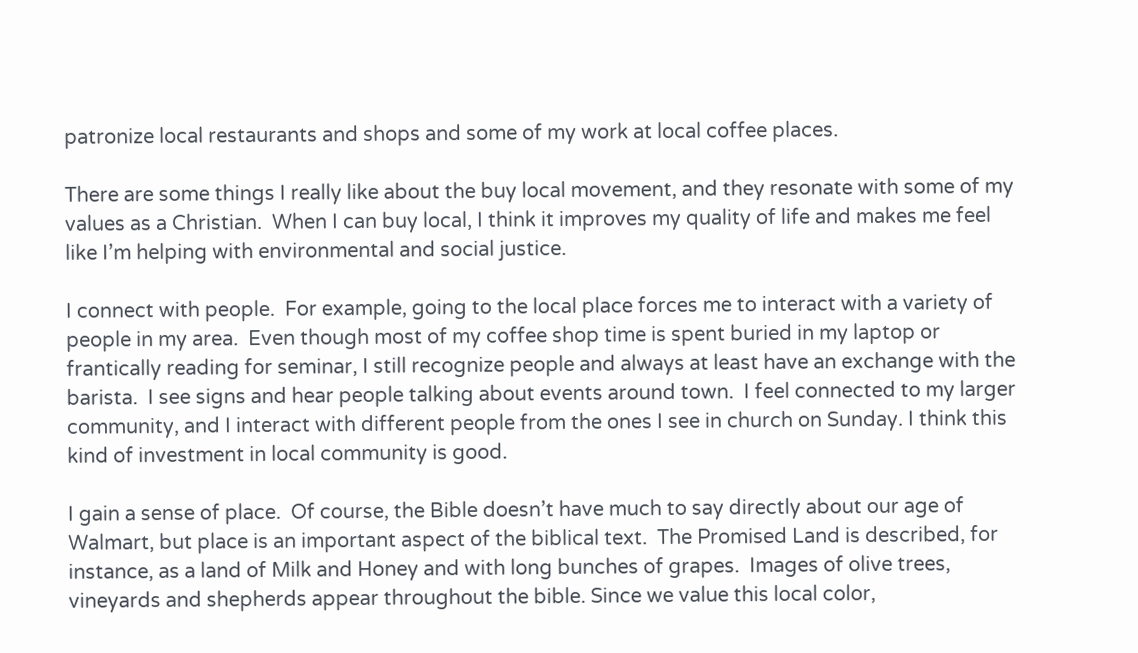patronize local restaurants and shops and some of my work at local coffee places.

There are some things I really like about the buy local movement, and they resonate with some of my values as a Christian.  When I can buy local, I think it improves my quality of life and makes me feel like I’m helping with environmental and social justice.

I connect with people.  For example, going to the local place forces me to interact with a variety of people in my area.  Even though most of my coffee shop time is spent buried in my laptop or frantically reading for seminar, I still recognize people and always at least have an exchange with the barista.  I see signs and hear people talking about events around town.  I feel connected to my larger community, and I interact with different people from the ones I see in church on Sunday. I think this kind of investment in local community is good.

I gain a sense of place.  Of course, the Bible doesn’t have much to say directly about our age of Walmart, but place is an important aspect of the biblical text.  The Promised Land is described, for instance, as a land of Milk and Honey and with long bunches of grapes.  Images of olive trees, vineyards and shepherds appear throughout the bible. Since we value this local color,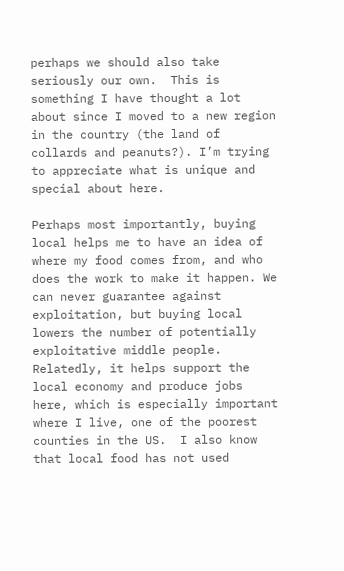perhaps we should also take seriously our own.  This is something I have thought a lot about since I moved to a new region in the country (the land of collards and peanuts?). I’m trying to appreciate what is unique and special about here.

Perhaps most importantly, buying local helps me to have an idea of where my food comes from, and who does the work to make it happen. We can never guarantee against exploitation, but buying local lowers the number of potentially exploitative middle people.  Relatedly, it helps support the local economy and produce jobs here, which is especially important where I live, one of the poorest counties in the US.  I also know that local food has not used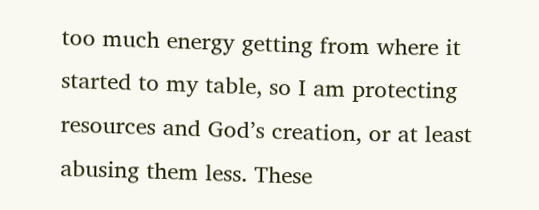too much energy getting from where it started to my table, so I am protecting resources and God’s creation, or at least abusing them less. These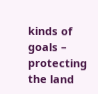kinds of goals – protecting the land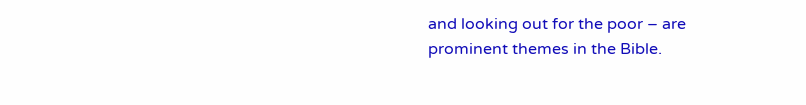and looking out for the poor – are prominent themes in the Bible.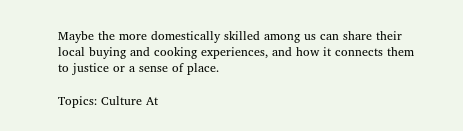Maybe the more domestically skilled among us can share their local buying and cooking experiences, and how it connects them to justice or a sense of place.

Topics: Culture At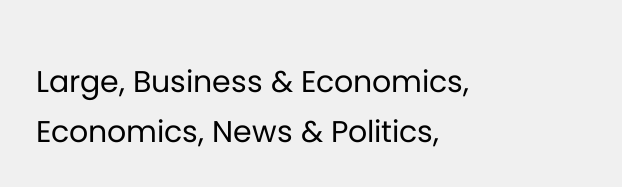Large, Business & Economics, Economics, News & Politics,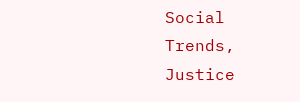Social Trends, Justice